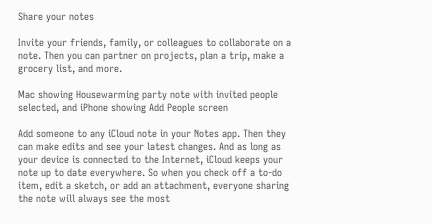Share your notes

Invite your friends, family, or colleagues to collaborate on a note. Then you can partner on projects, plan a trip, make a grocery list, and more.

Mac showing Housewarming party note with invited people selected, and iPhone showing Add People screen

Add someone to any iCloud note in your Notes app. Then they can make edits and see your latest changes. And as long as your device is connected to the Internet, iCloud keeps your note up to date everywhere. So when you check off a to-do item, edit a sketch, or add an attachment, everyone sharing the note will always see the most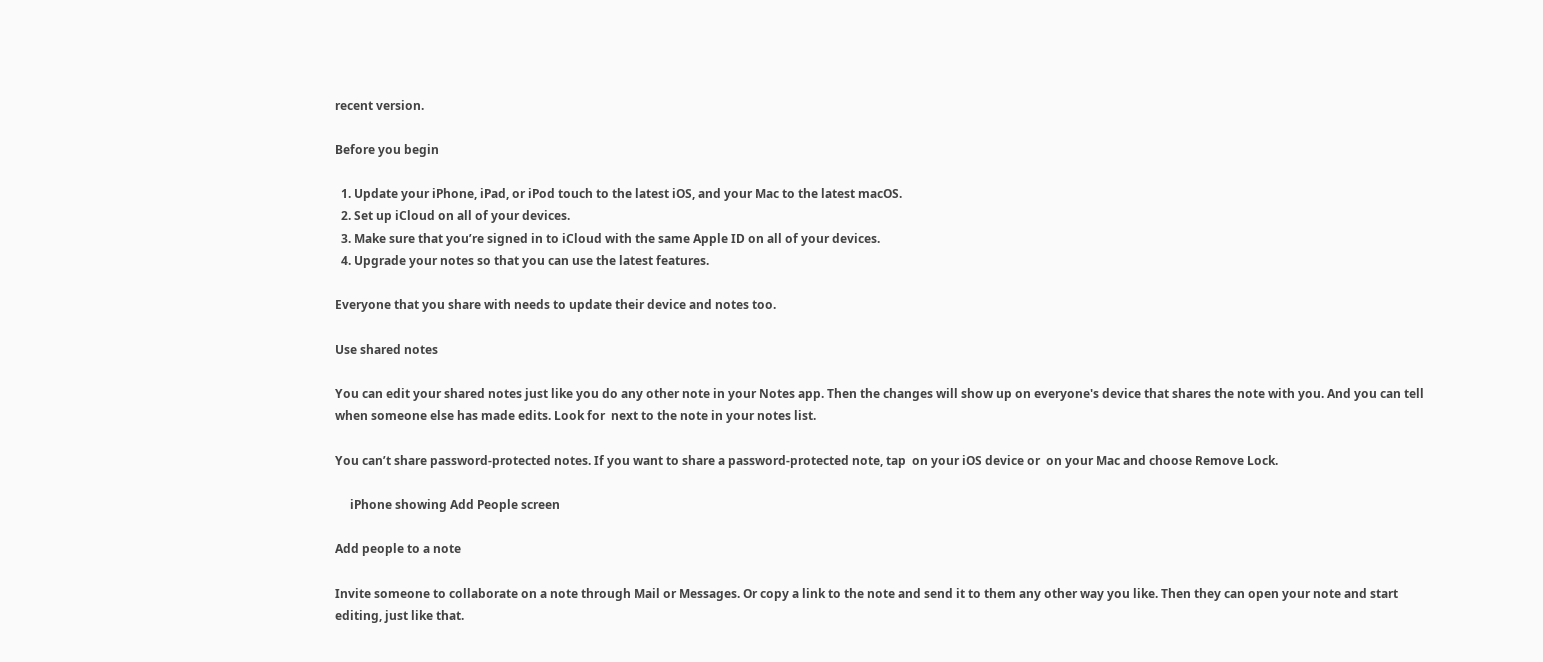recent version.

Before you begin

  1. Update your iPhone, iPad, or iPod touch to the latest iOS, and your Mac to the latest macOS.
  2. Set up iCloud on all of your devices.
  3. Make sure that you’re signed in to iCloud with the same Apple ID on all of your devices.
  4. Upgrade your notes so that you can use the latest features.

Everyone that you share with needs to update their device and notes too.

Use shared notes

You can edit your shared notes just like you do any other note in your Notes app. Then the changes will show up on everyone's device that shares the note with you. And you can tell when someone else has made edits. Look for  next to the note in your notes list.

You can’t share password-protected notes. If you want to share a password-protected note, tap  on your iOS device or  on your Mac and choose Remove Lock.

     iPhone showing Add People screen

Add people to a note

Invite someone to collaborate on a note through Mail or Messages. Or copy a link to the note and send it to them any other way you like. Then they can open your note and start editing, just like that.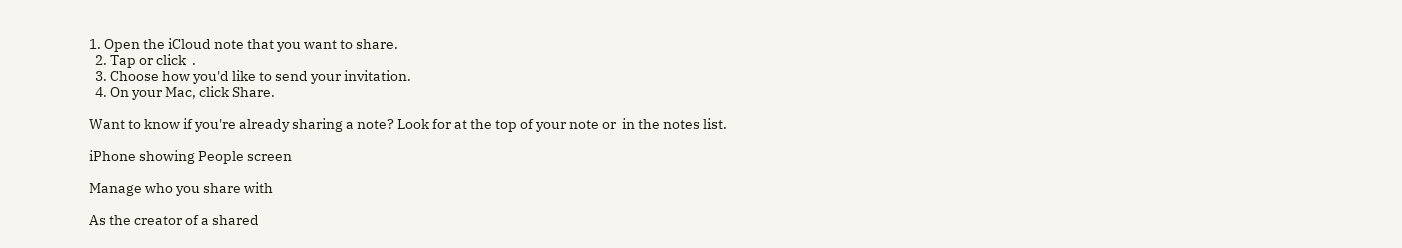1. Open the iCloud note that you want to share.
  2. Tap or click  .
  3. Choose how you'd like to send your invitation.
  4. On your Mac, click Share.

Want to know if you're already sharing a note? Look for at the top of your note or  in the notes list.

iPhone showing People screen

Manage who you share with

As the creator of a shared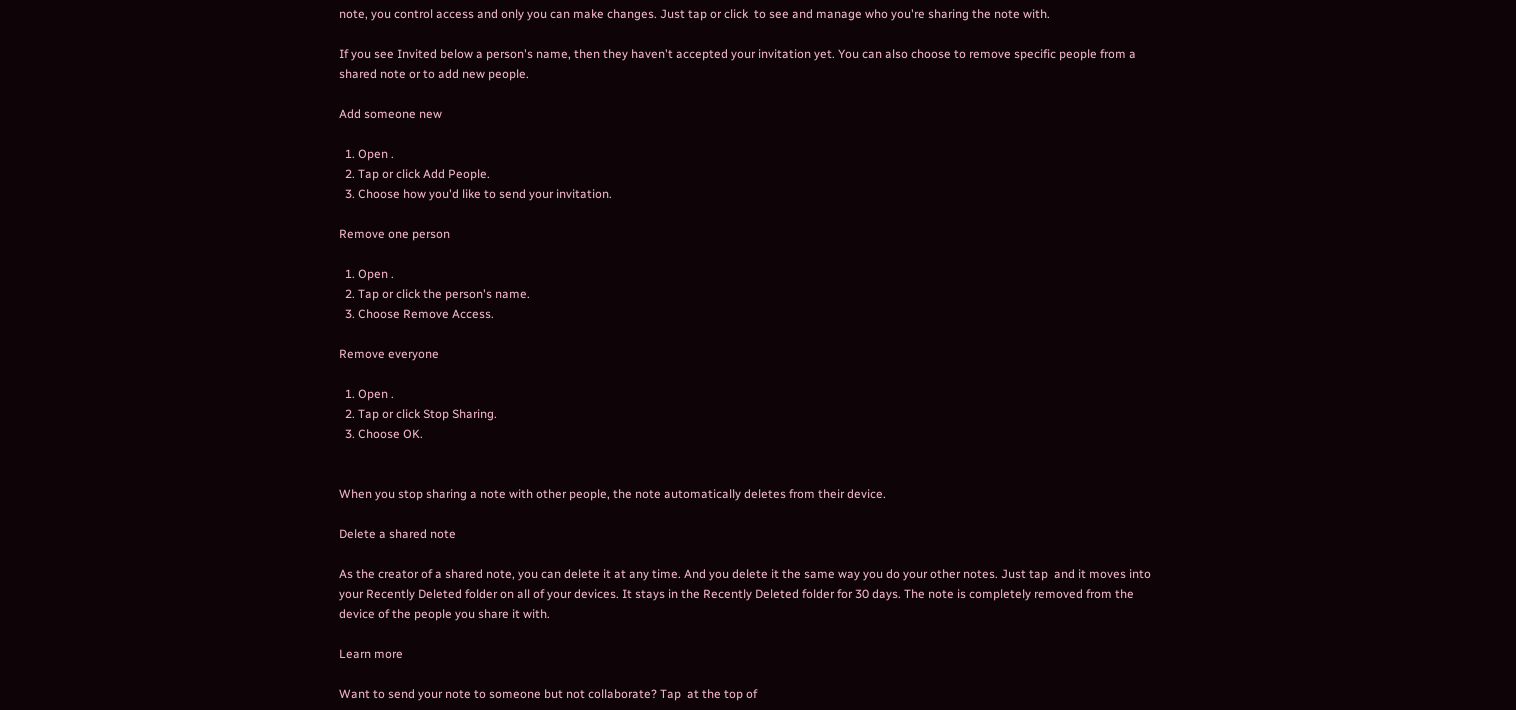note, you control access and only you can make changes. Just tap or click  to see and manage who you're sharing the note with.

If you see Invited below a person's name, then they haven't accepted your invitation yet. You can also choose to remove specific people from a shared note or to add new people.

Add someone new

  1. Open .
  2. Tap or click Add People.
  3. Choose how you'd like to send your invitation.

Remove one person

  1. Open .
  2. Tap or click the person's name.
  3. Choose Remove Access.

Remove everyone

  1. Open .
  2. Tap or click Stop Sharing.
  3. Choose OK.


When you stop sharing a note with other people, the note automatically deletes from their device.

Delete a shared note

As the creator of a shared note, you can delete it at any time. And you delete it the same way you do your other notes. Just tap  and it moves into your Recently Deleted folder on all of your devices. It stays in the Recently Deleted folder for 30 days. The note is completely removed from the device of the people you share it with.

Learn more

Want to send your note to someone but not collaborate? Tap  at the top of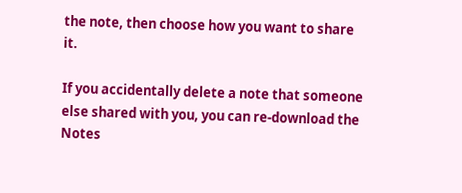the note, then choose how you want to share it.

If you accidentally delete a note that someone else shared with you, you can re-download the Notes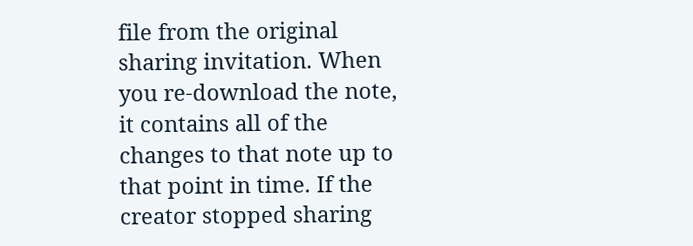file from the original sharing invitation. When you re-download the note, it contains all of the changes to that note up to that point in time. If the creator stopped sharing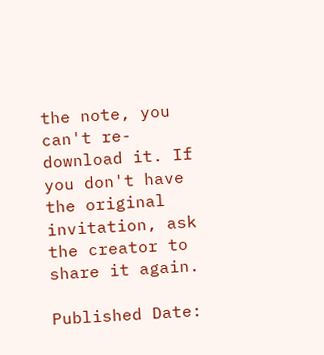the note, you can't re-download it. If you don't have the original invitation, ask the creator to share it again.

Published Date: